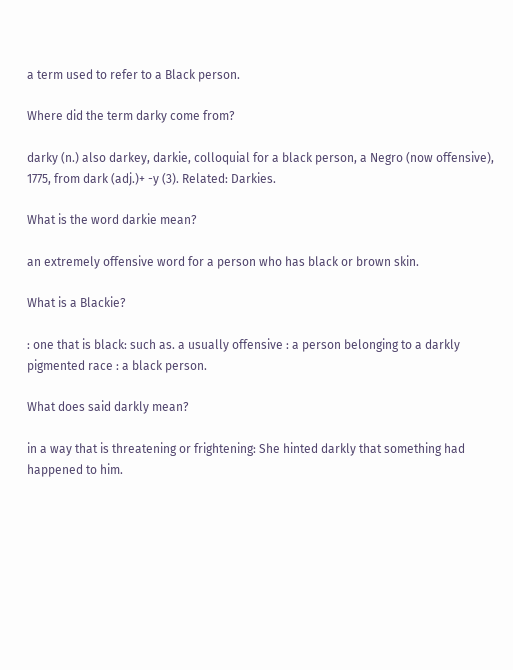a term used to refer to a Black person.

Where did the term darky come from?

darky (n.) also darkey, darkie, colloquial for a black person, a Negro (now offensive), 1775, from dark (adj.)+ -y (3). Related: Darkies.

What is the word darkie mean?

an extremely offensive word for a person who has black or brown skin.

What is a Blackie?

: one that is black: such as. a usually offensive : a person belonging to a darkly pigmented race : a black person.

What does said darkly mean?

in a way that is threatening or frightening: She hinted darkly that something had happened to him.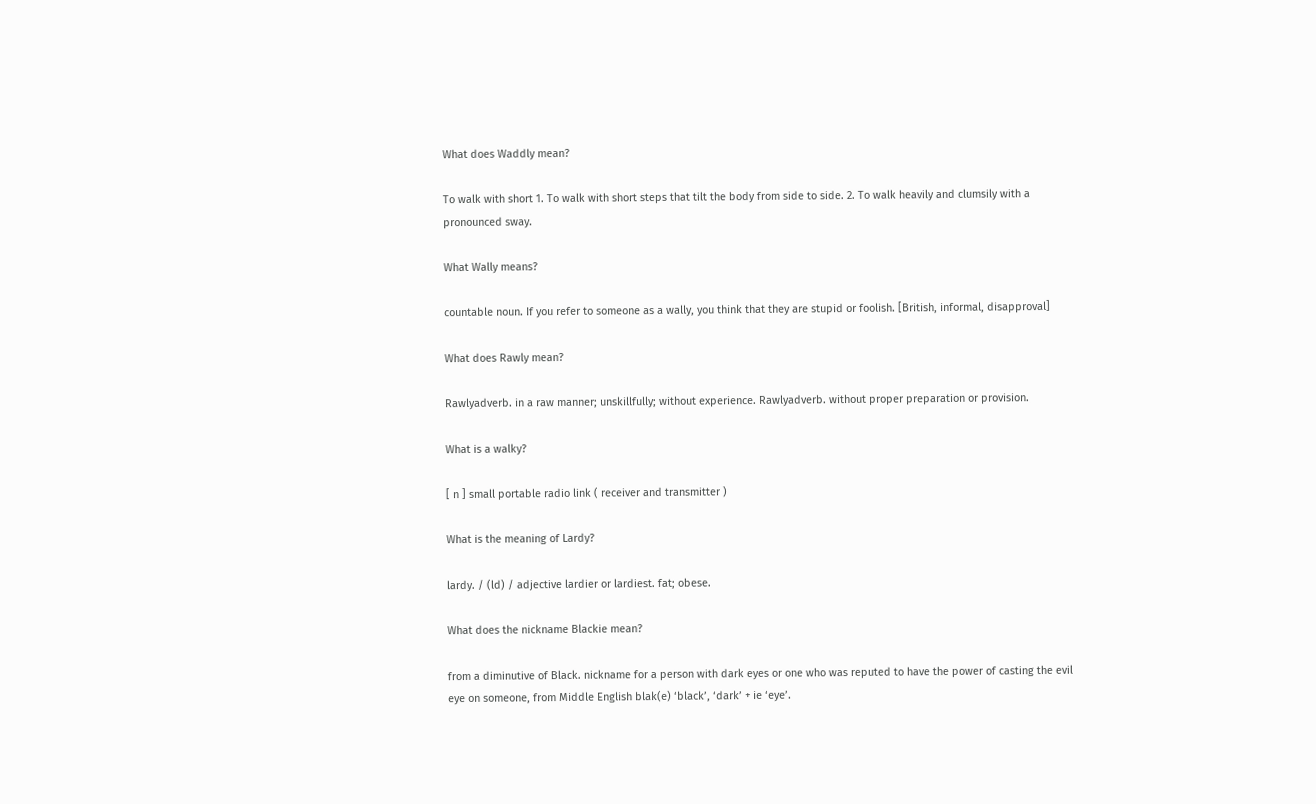What does Waddly mean?

To walk with short 1. To walk with short steps that tilt the body from side to side. 2. To walk heavily and clumsily with a pronounced sway.

What Wally means?

countable noun. If you refer to someone as a wally, you think that they are stupid or foolish. [British, informal, disapproval]

What does Rawly mean?

Rawlyadverb. in a raw manner; unskillfully; without experience. Rawlyadverb. without proper preparation or provision.

What is a walky?

[ n ] small portable radio link ( receiver and transmitter )

What is the meaning of Lardy?

lardy. / (ld) / adjective lardier or lardiest. fat; obese.

What does the nickname Blackie mean?

from a diminutive of Black. nickname for a person with dark eyes or one who was reputed to have the power of casting the evil eye on someone, from Middle English blak(e) ‘black’, ‘dark’ + ie ‘eye’.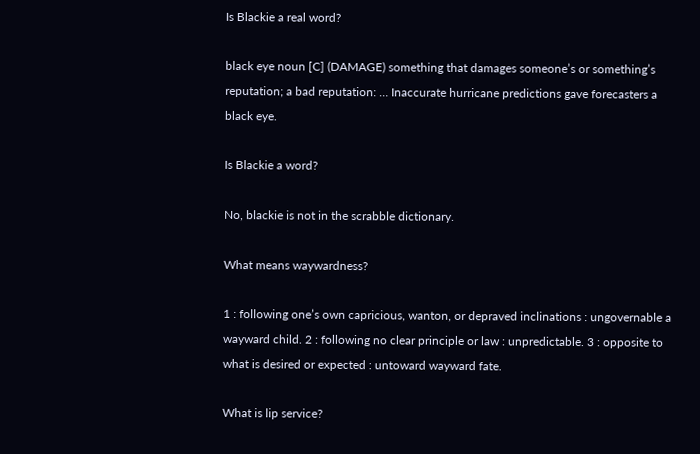Is Blackie a real word?

black eye noun [C] (DAMAGE) something that damages someone’s or something’s reputation; a bad reputation: … Inaccurate hurricane predictions gave forecasters a black eye.

Is Blackie a word?

No, blackie is not in the scrabble dictionary.

What means waywardness?

1 : following one’s own capricious, wanton, or depraved inclinations : ungovernable a wayward child. 2 : following no clear principle or law : unpredictable. 3 : opposite to what is desired or expected : untoward wayward fate.

What is lip service?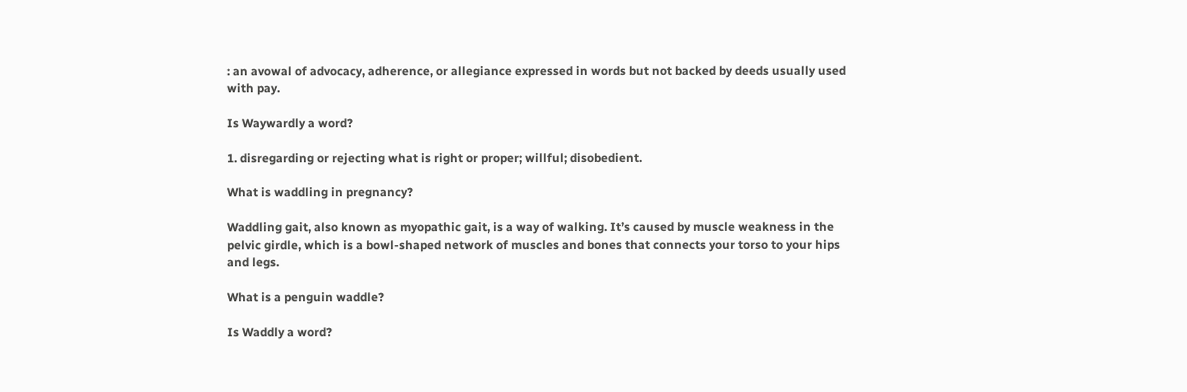: an avowal of advocacy, adherence, or allegiance expressed in words but not backed by deeds usually used with pay.

Is Waywardly a word?

1. disregarding or rejecting what is right or proper; willful; disobedient.

What is waddling in pregnancy?

Waddling gait, also known as myopathic gait, is a way of walking. It’s caused by muscle weakness in the pelvic girdle, which is a bowl-shaped network of muscles and bones that connects your torso to your hips and legs.

What is a penguin waddle?

Is Waddly a word?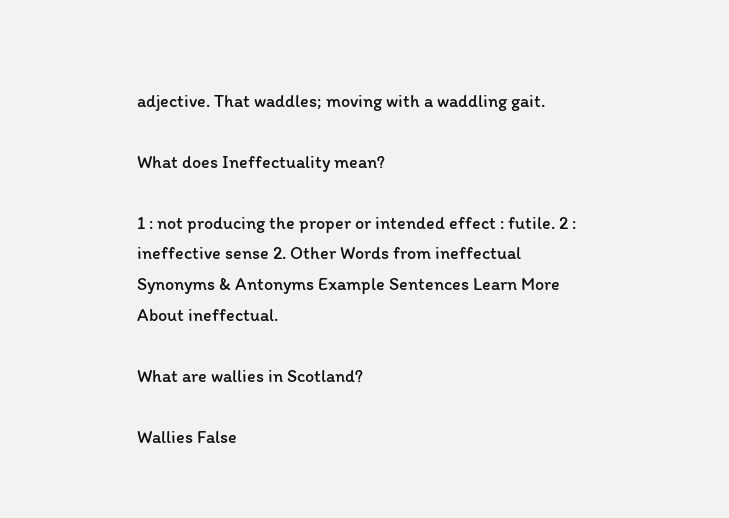adjective. That waddles; moving with a waddling gait.

What does Ineffectuality mean?

1 : not producing the proper or intended effect : futile. 2 : ineffective sense 2. Other Words from ineffectual Synonyms & Antonyms Example Sentences Learn More About ineffectual.

What are wallies in Scotland?

Wallies False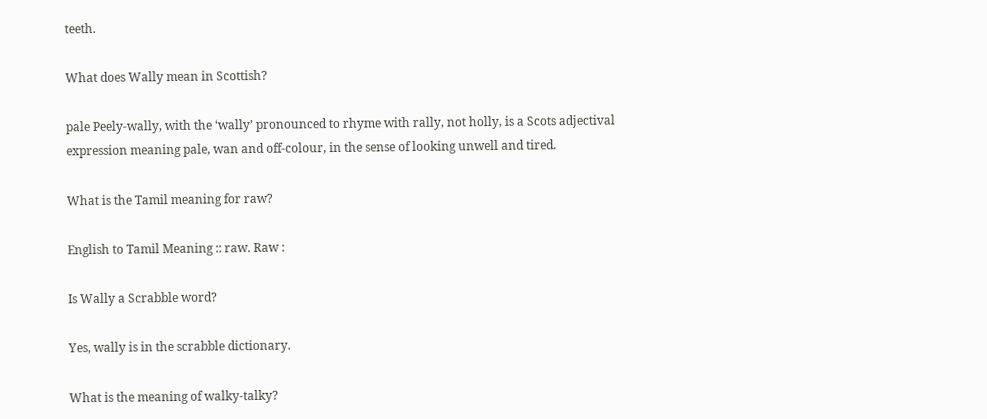teeth.

What does Wally mean in Scottish?

pale Peely-wally, with the ‘wally’ pronounced to rhyme with rally, not holly, is a Scots adjectival expression meaning pale, wan and off-colour, in the sense of looking unwell and tired.

What is the Tamil meaning for raw?

English to Tamil Meaning :: raw. Raw :

Is Wally a Scrabble word?

Yes, wally is in the scrabble dictionary.

What is the meaning of walky-talky?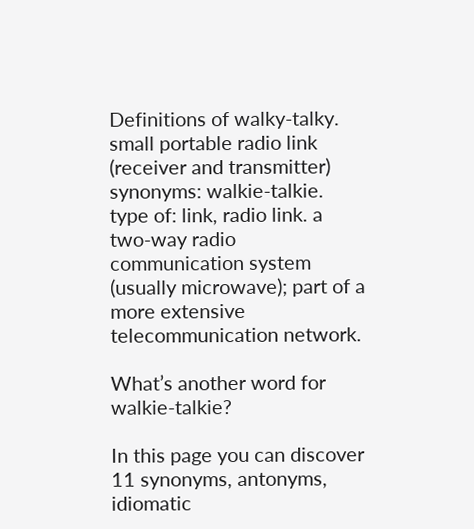Definitions of walky-talky. small portable radio link (receiver and transmitter) synonyms: walkie-talkie. type of: link, radio link. a two-way radio communication system (usually microwave); part of a more extensive telecommunication network.

What’s another word for walkie-talkie?

In this page you can discover 11 synonyms, antonyms, idiomatic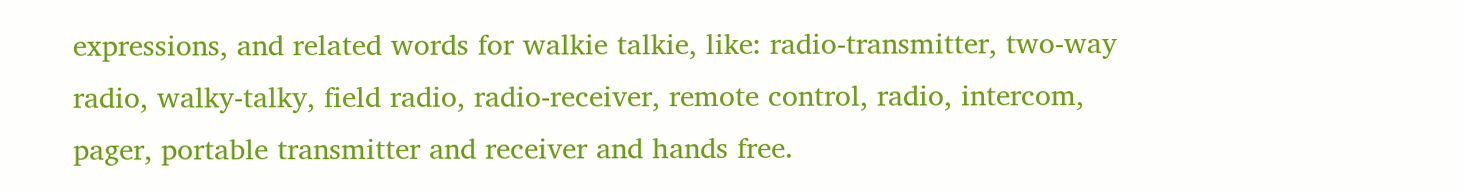expressions, and related words for walkie talkie, like: radio-transmitter, two-way radio, walky-talky, field radio, radio-receiver, remote control, radio, intercom, pager, portable transmitter and receiver and hands free.